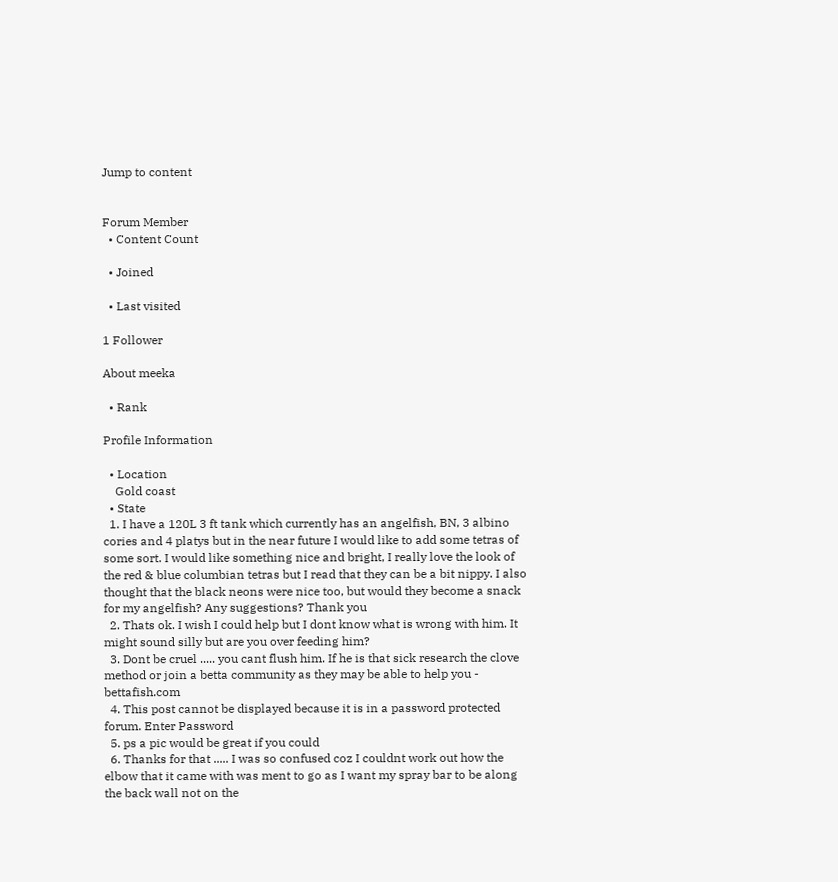Jump to content


Forum Member
  • Content Count

  • Joined

  • Last visited

1 Follower

About meeka

  • Rank

Profile Information

  • Location
    Gold coast
  • State
  1. I have a 120L 3 ft tank which currently has an angelfish, BN, 3 albino cories and 4 platys but in the near future I would like to add some tetras of some sort. I would like something nice and bright, I really love the look of the red & blue columbian tetras but I read that they can be a bit nippy. I also thought that the black neons were nice too, but would they become a snack for my angelfish? Any suggestions? Thank you
  2. Thats ok. I wish I could help but I dont know what is wrong with him. It might sound silly but are you over feeding him?
  3. Dont be cruel ..... you cant flush him. If he is that sick research the clove method or join a betta community as they may be able to help you - bettafish.com
  4. This post cannot be displayed because it is in a password protected forum. Enter Password
  5. ps a pic would be great if you could
  6. Thanks for that ..... I was so confused coz I couldnt work out how the elbow that it came with was ment to go as I want my spray bar to be along the back wall not on the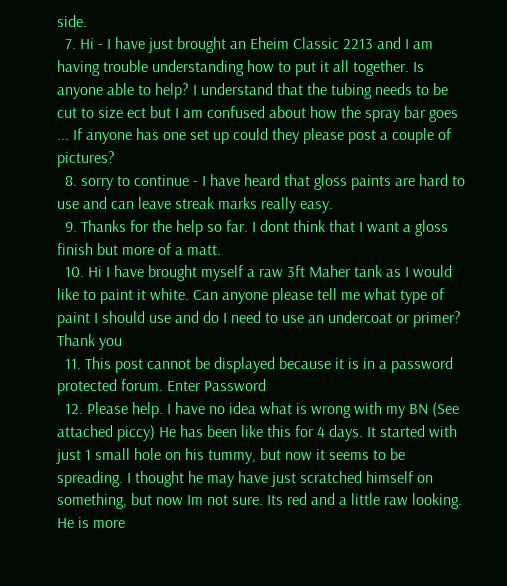side.
  7. Hi - I have just brought an Eheim Classic 2213 and I am having trouble understanding how to put it all together. Is anyone able to help? I understand that the tubing needs to be cut to size ect but I am confused about how the spray bar goes ... If anyone has one set up could they please post a couple of pictures?
  8. sorry to continue - I have heard that gloss paints are hard to use and can leave streak marks really easy.
  9. Thanks for the help so far. I dont think that I want a gloss finish but more of a matt.
  10. Hi I have brought myself a raw 3ft Maher tank as I would like to paint it white. Can anyone please tell me what type of paint I should use and do I need to use an undercoat or primer? Thank you
  11. This post cannot be displayed because it is in a password protected forum. Enter Password
  12. Please help. I have no idea what is wrong with my BN (See attached piccy) He has been like this for 4 days. It started with just 1 small hole on his tummy, but now it seems to be spreading. I thought he may have just scratched himself on something, but now Im not sure. Its red and a little raw looking. He is more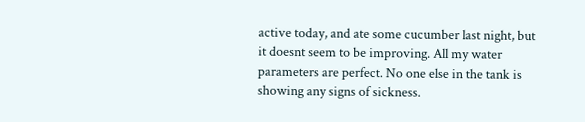active today, and ate some cucumber last night, but it doesnt seem to be improving. All my water parameters are perfect. No one else in the tank is showing any signs of sickness.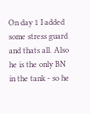On day 1 I added some stress guard and thats all. Also he is the only BN in the tank - so he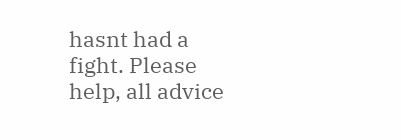hasnt had a fight. Please help, all advice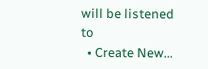will be listened to
  • Create New...